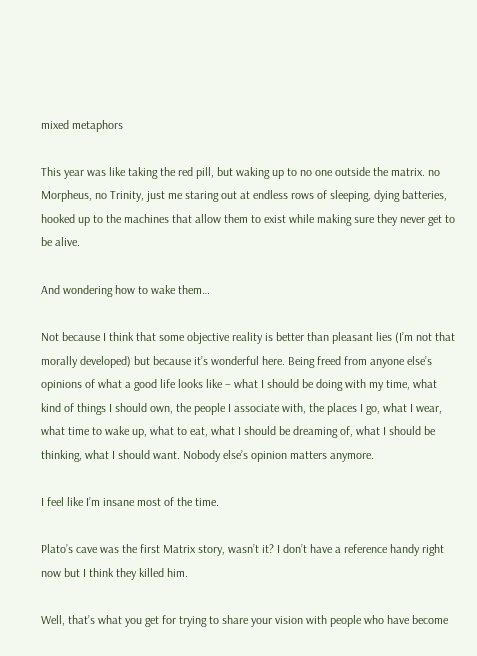mixed metaphors

This year was like taking the red pill, but waking up to no one outside the matrix. no Morpheus, no Trinity, just me staring out at endless rows of sleeping, dying batteries, hooked up to the machines that allow them to exist while making sure they never get to be alive.

And wondering how to wake them…

Not because I think that some objective reality is better than pleasant lies (I’m not that morally developed) but because it’s wonderful here. Being freed from anyone else’s opinions of what a good life looks like – what I should be doing with my time, what kind of things I should own, the people I associate with, the places I go, what I wear, what time to wake up, what to eat, what I should be dreaming of, what I should be thinking, what I should want. Nobody else’s opinion matters anymore.

I feel like I’m insane most of the time.

Plato’s cave was the first Matrix story, wasn’t it? I don’t have a reference handy right now but I think they killed him.

Well, that’s what you get for trying to share your vision with people who have become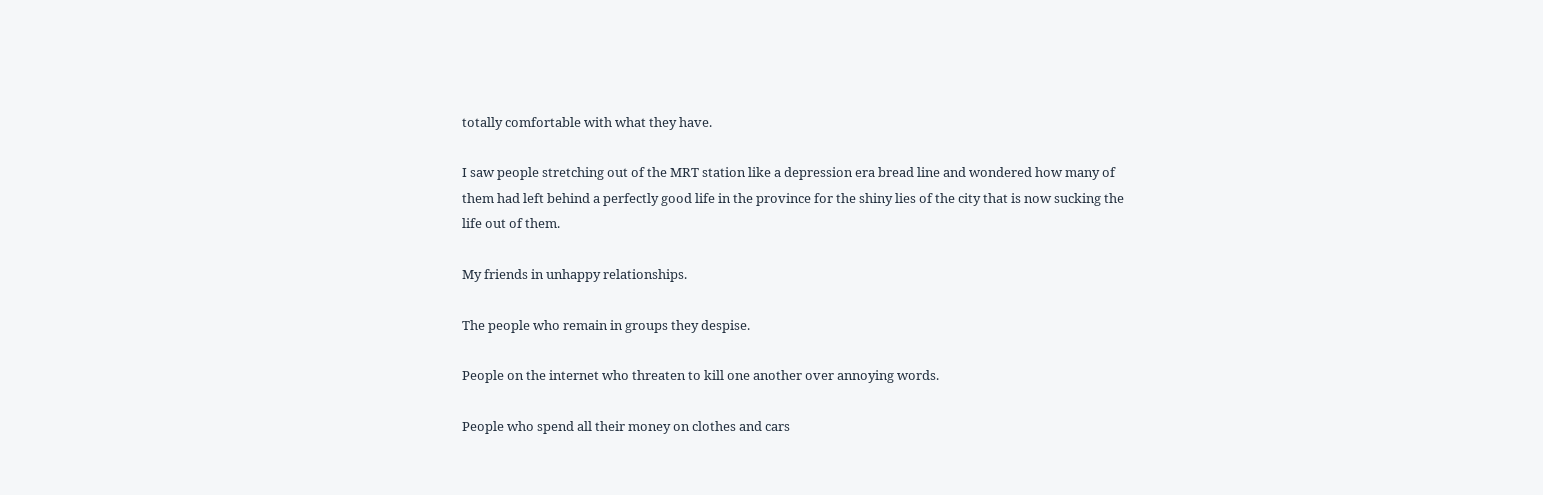totally comfortable with what they have.

I saw people stretching out of the MRT station like a depression era bread line and wondered how many of them had left behind a perfectly good life in the province for the shiny lies of the city that is now sucking the life out of them.

My friends in unhappy relationships.

The people who remain in groups they despise.

People on the internet who threaten to kill one another over annoying words.

People who spend all their money on clothes and cars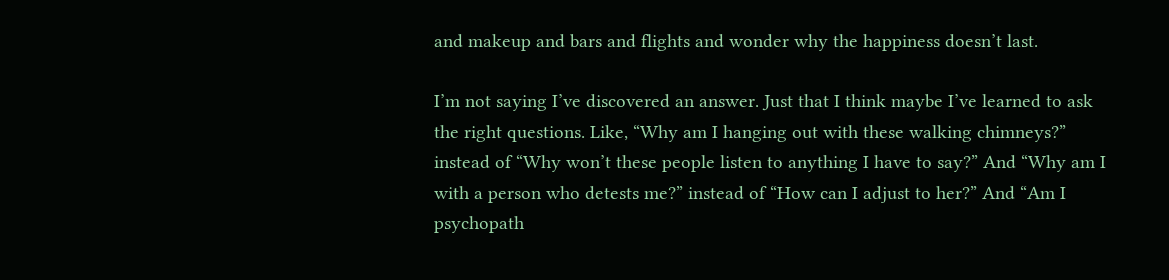and makeup and bars and flights and wonder why the happiness doesn’t last.

I’m not saying I’ve discovered an answer. Just that I think maybe I’ve learned to ask the right questions. Like, “Why am I hanging out with these walking chimneys?” instead of “Why won’t these people listen to anything I have to say?” And “Why am I with a person who detests me?” instead of “How can I adjust to her?” And “Am I psychopath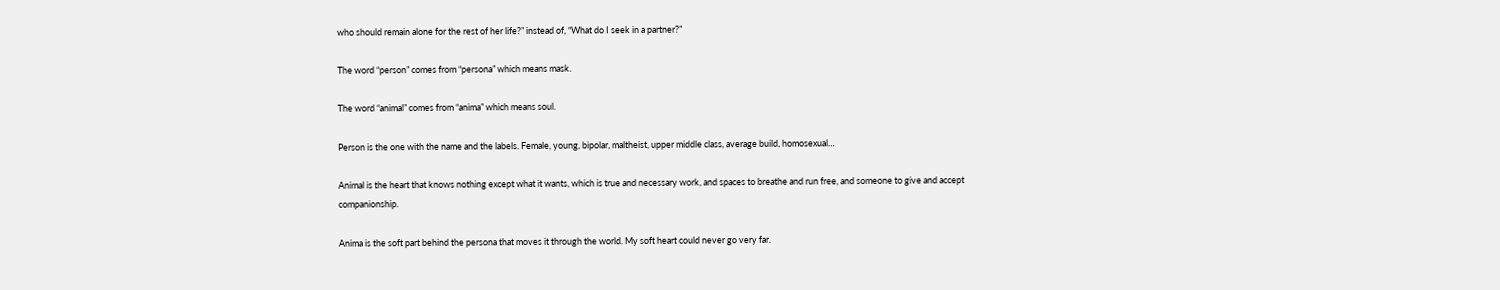who should remain alone for the rest of her life?” instead of, “What do I seek in a partner?”

The word “person” comes from “persona” which means mask.

The word “animal” comes from “anima” which means soul.

Person is the one with the name and the labels. Female, young, bipolar, maltheist, upper middle class, average build, homosexual…

Animal is the heart that knows nothing except what it wants, which is true and necessary work, and spaces to breathe and run free, and someone to give and accept companionship.

Anima is the soft part behind the persona that moves it through the world. My soft heart could never go very far.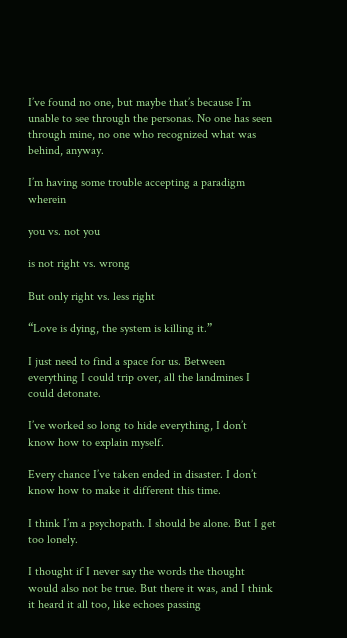I’ve found no one, but maybe that’s because I’m unable to see through the personas. No one has seen through mine, no one who recognized what was behind, anyway.

I’m having some trouble accepting a paradigm wherein

you vs. not you

is not right vs. wrong

But only right vs. less right

“Love is dying, the system is killing it.”

I just need to find a space for us. Between everything I could trip over, all the landmines I could detonate.

I’ve worked so long to hide everything, I don’t know how to explain myself.

Every chance I’ve taken ended in disaster. I don’t know how to make it different this time.

I think I’m a psychopath. I should be alone. But I get too lonely.

I thought if I never say the words the thought would also not be true. But there it was, and I think it heard it all too, like echoes passing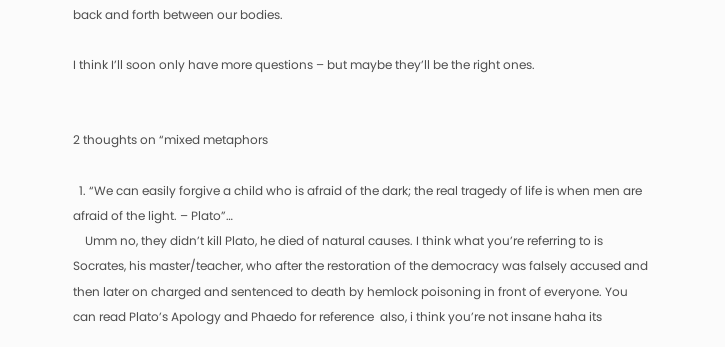back and forth between our bodies.

I think I’ll soon only have more questions – but maybe they’ll be the right ones.


2 thoughts on “mixed metaphors

  1. “We can easily forgive a child who is afraid of the dark; the real tragedy of life is when men are afraid of the light. – Plato”…
    Umm no, they didn’t kill Plato, he died of natural causes. I think what you’re referring to is Socrates, his master/teacher, who after the restoration of the democracy was falsely accused and then later on charged and sentenced to death by hemlock poisoning in front of everyone. You can read Plato’s Apology and Phaedo for reference  also, i think you’re not insane haha its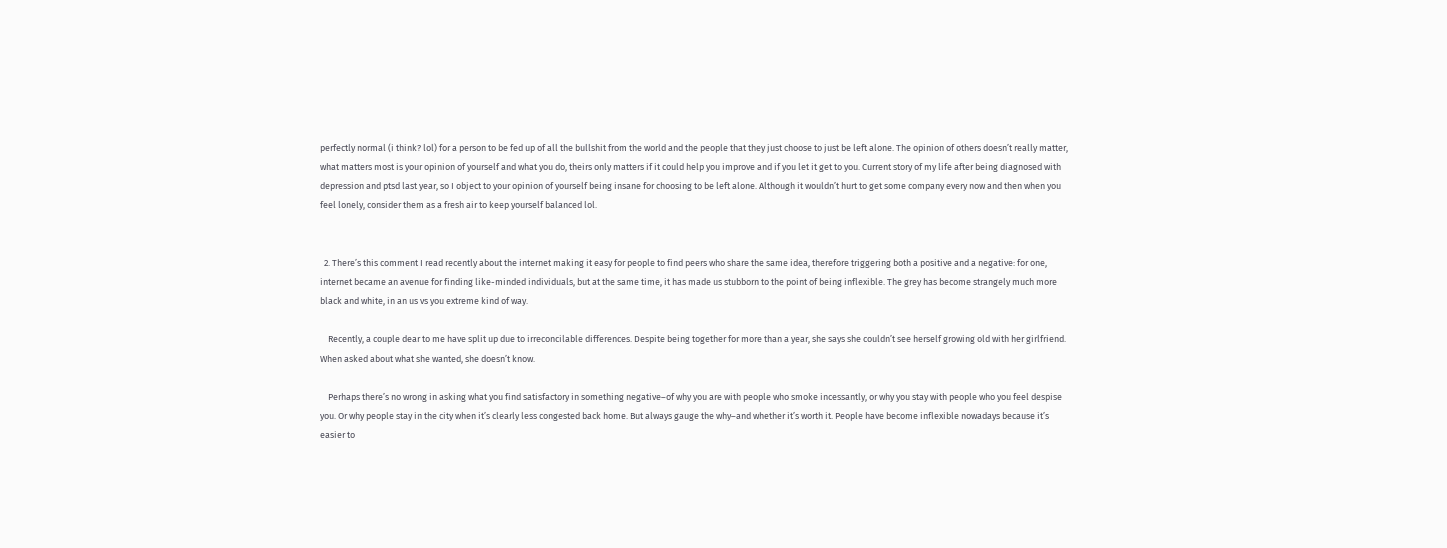perfectly normal (i think? lol) for a person to be fed up of all the bullshit from the world and the people that they just choose to just be left alone. The opinion of others doesn’t really matter, what matters most is your opinion of yourself and what you do, theirs only matters if it could help you improve and if you let it get to you. Current story of my life after being diagnosed with depression and ptsd last year, so I object to your opinion of yourself being insane for choosing to be left alone. Although it wouldn’t hurt to get some company every now and then when you feel lonely, consider them as a fresh air to keep yourself balanced lol.


  2. There’s this comment I read recently about the internet making it easy for people to find peers who share the same idea, therefore triggering both a positive and a negative: for one, internet became an avenue for finding like-minded individuals, but at the same time, it has made us stubborn to the point of being inflexible. The grey has become strangely much more black and white, in an us vs you extreme kind of way.

    Recently, a couple dear to me have split up due to irreconcilable differences. Despite being together for more than a year, she says she couldn’t see herself growing old with her girlfriend. When asked about what she wanted, she doesn’t know.

    Perhaps there’s no wrong in asking what you find satisfactory in something negative–of why you are with people who smoke incessantly, or why you stay with people who you feel despise you. Or why people stay in the city when it’s clearly less congested back home. But always gauge the why–and whether it’s worth it. People have become inflexible nowadays because it’s easier to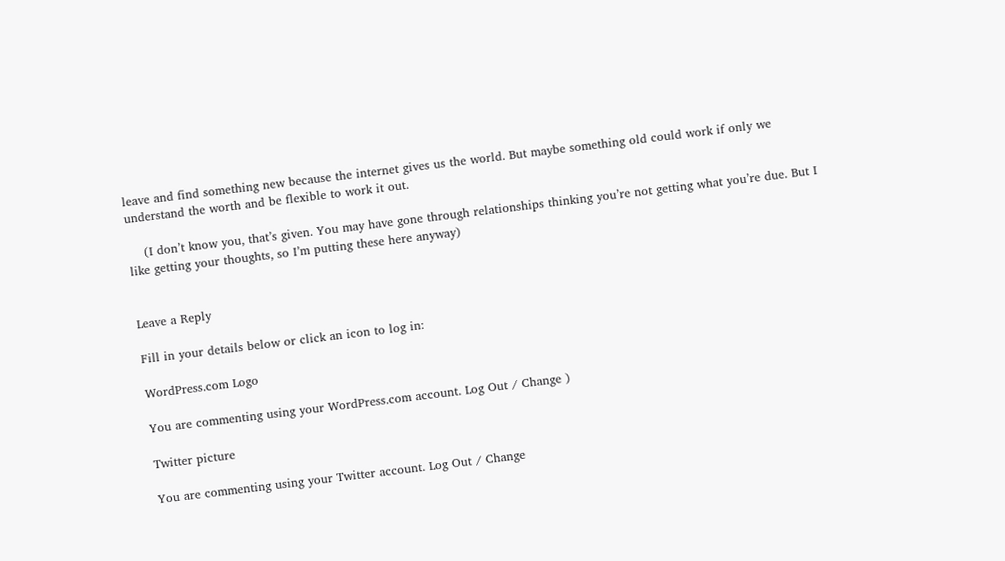leave and find something new because the internet gives us the world. But maybe something old could work if only we understand the worth and be flexible to work it out.

    (I don’t know you, that’s given. You may have gone through relationships thinking you’re not getting what you’re due. But I like getting your thoughts, so I’m putting these here anyway)


Leave a Reply

Fill in your details below or click an icon to log in:

WordPress.com Logo

You are commenting using your WordPress.com account. Log Out / Change )

Twitter picture

You are commenting using your Twitter account. Log Out / Change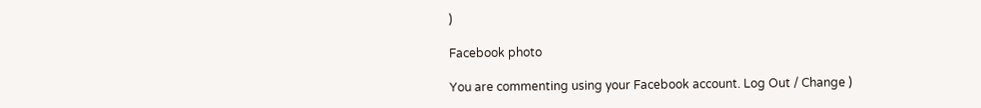)

Facebook photo

You are commenting using your Facebook account. Log Out / Change )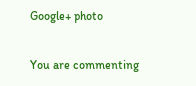Google+ photo

You are commenting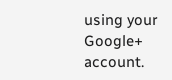using your Google+ account.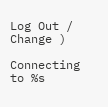Log Out / Change )

Connecting to %s